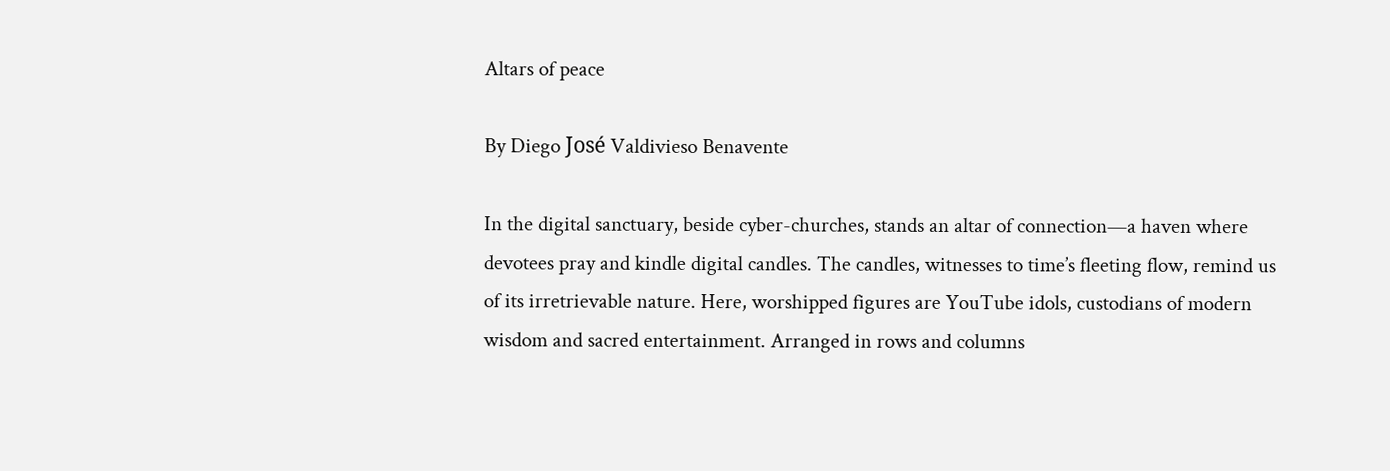Altars of peace

By Diego José Valdivieso Benavente

In the digital sanctuary, beside cyber-churches, stands an altar of connection—a haven where devotees pray and kindle digital candles. The candles, witnesses to time’s fleeting flow, remind us of its irretrievable nature. Here, worshipped figures are YouTube idols, custodians of modern wisdom and sacred entertainment. Arranged in rows and columns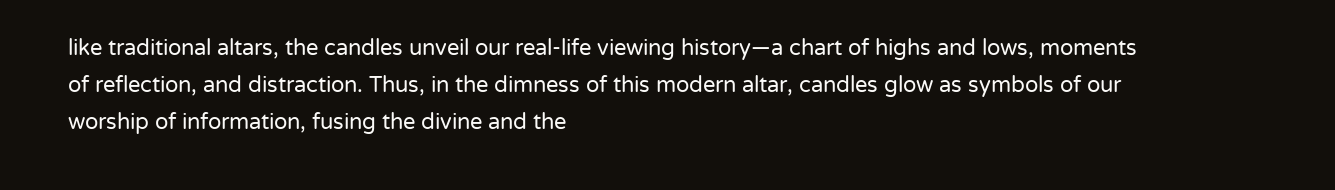like traditional altars, the candles unveil our real-life viewing history—a chart of highs and lows, moments of reflection, and distraction. Thus, in the dimness of this modern altar, candles glow as symbols of our worship of information, fusing the divine and the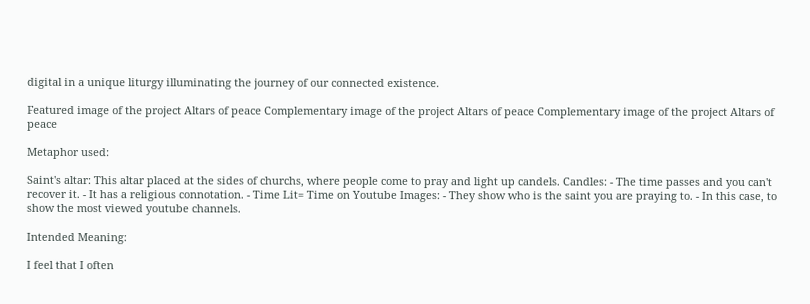digital in a unique liturgy illuminating the journey of our connected existence.

Featured image of the project Altars of peace Complementary image of the project Altars of peace Complementary image of the project Altars of peace

Metaphor used:

Saint's altar: This altar placed at the sides of churchs, where people come to pray and light up candels. Candles: - The time passes and you can't recover it. - It has a religious connotation. - Time Lit= Time on Youtube Images: - They show who is the saint you are praying to. - In this case, to show the most viewed youtube channels.

Intended Meaning:

I feel that I often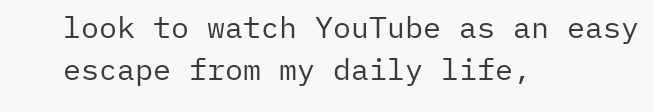look to watch YouTube as an easy escape from my daily life,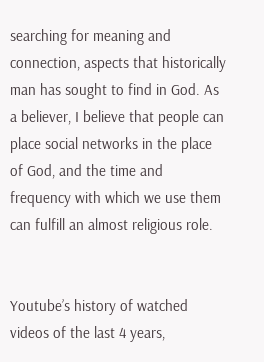searching for meaning and connection, aspects that historically man has sought to find in God. As a believer, I believe that people can place social networks in the place of God, and the time and frequency with which we use them can fulfill an almost religious role.


Youtube’s history of watched videos of the last 4 years,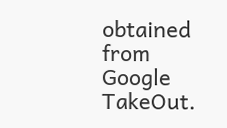obtained from Google TakeOut.